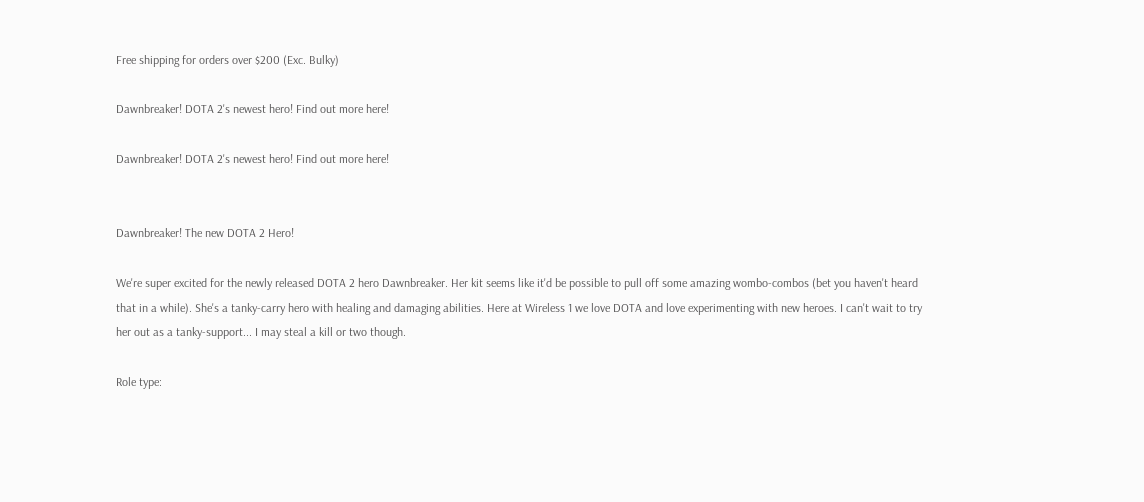Free shipping for orders over $200 (Exc. Bulky)

Dawnbreaker! DOTA 2's newest hero! Find out more here!

Dawnbreaker! DOTA 2's newest hero! Find out more here!


Dawnbreaker! The new DOTA 2 Hero!

We're super excited for the newly released DOTA 2 hero Dawnbreaker. Her kit seems like it'd be possible to pull off some amazing wombo-combos (bet you haven't heard that in a while). She's a tanky-carry hero with healing and damaging abilities. Here at Wireless 1 we love DOTA and love experimenting with new heroes. I can't wait to try her out as a tanky-support... I may steal a kill or two though.

Role type: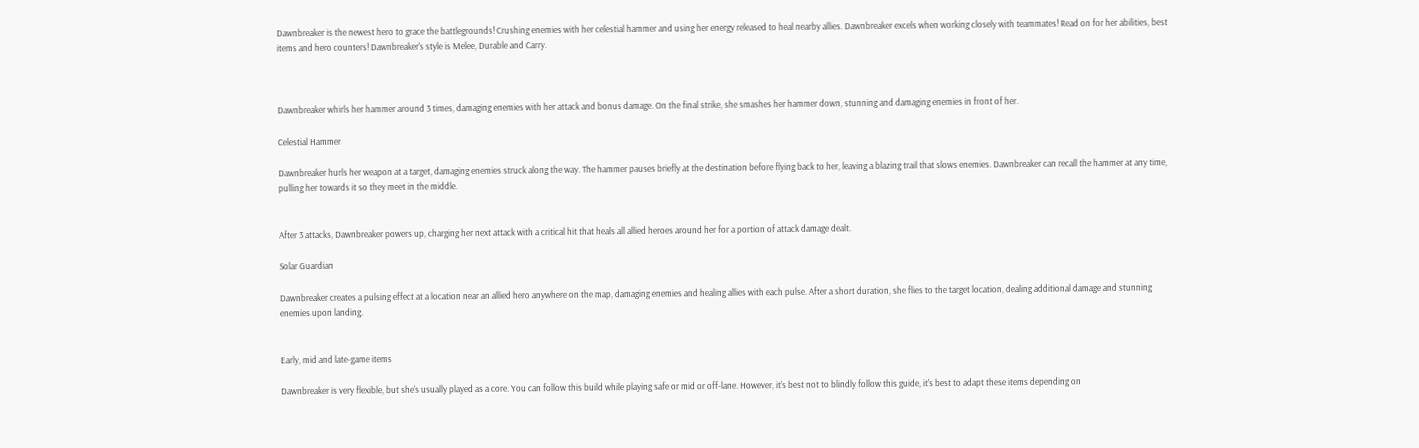Dawnbreaker is the newest hero to grace the battlegrounds! Crushing enemies with her celestial hammer and using her energy released to heal nearby allies. Dawnbreaker excels when working closely with teammates! Read on for her abilities, best items and hero counters! Dawnbreaker's style is Melee, Durable and Carry.



Dawnbreaker whirls her hammer around 3 times, damaging enemies with her attack and bonus damage. On the final strike, she smashes her hammer down, stunning and damaging enemies in front of her.

Celestial Hammer

Dawnbreaker hurls her weapon at a target, damaging enemies struck along the way. The hammer pauses briefly at the destination before flying back to her, leaving a blazing trail that slows enemies. Dawnbreaker can recall the hammer at any time, pulling her towards it so they meet in the middle.


After 3 attacks, Dawnbreaker powers up, charging her next attack with a critical hit that heals all allied heroes around her for a portion of attack damage dealt.

Solar Guardian

Dawnbreaker creates a pulsing effect at a location near an allied hero anywhere on the map, damaging enemies and healing allies with each pulse. After a short duration, she flies to the target location, dealing additional damage and stunning enemies upon landing.


Early, mid and late-game items

Dawnbreaker is very flexible, but she's usually played as a core. You can follow this build while playing safe or mid or off-lane. However, it's best not to blindly follow this guide, it's best to adapt these items depending on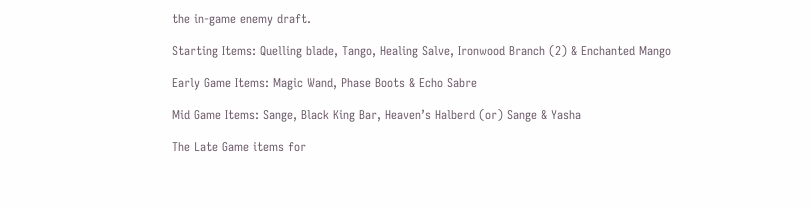the in-game enemy draft.

Starting Items: Quelling blade, Tango, Healing Salve, Ironwood Branch (2) & Enchanted Mango

Early Game Items: Magic Wand, Phase Boots & Echo Sabre

Mid Game Items: Sange, Black King Bar, Heaven’s Halberd (or) Sange & Yasha

The Late Game items for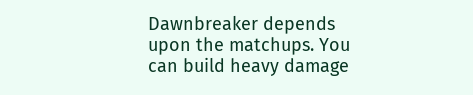Dawnbreaker depends upon the matchups. You can build heavy damage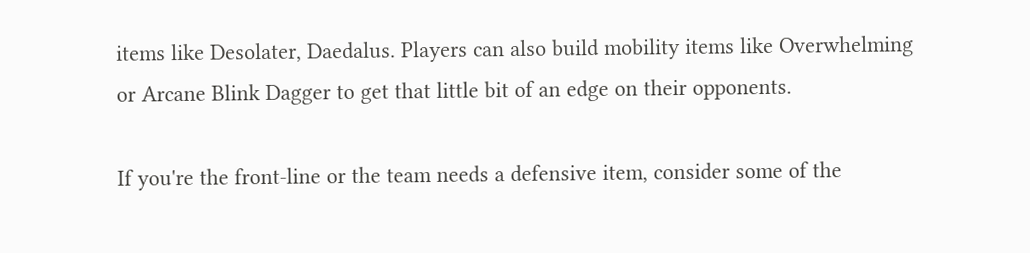items like Desolater, Daedalus. Players can also build mobility items like Overwhelming or Arcane Blink Dagger to get that little bit of an edge on their opponents.

If you're the front-line or the team needs a defensive item, consider some of the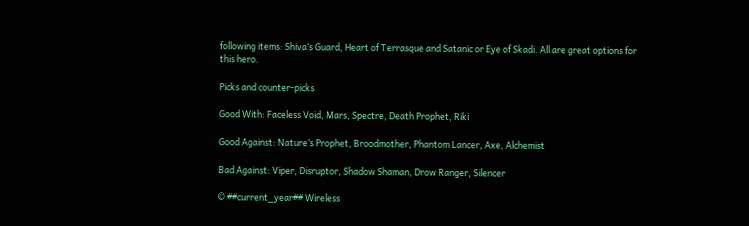following items: Shiva’s Guard, Heart of Terrasque and Satanic or Eye of Skadi. All are great options for this hero.

Picks and counter-picks

Good With: Faceless Void, Mars, Spectre, Death Prophet, Riki

Good Against: Nature’s Prophet, Broodmother, Phantom Lancer, Axe, Alchemist

Bad Against: Viper, Disruptor, Shadow Shaman, Drow Ranger, Silencer

© ##current_year## Wireless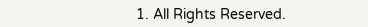1. All Rights Reserved.